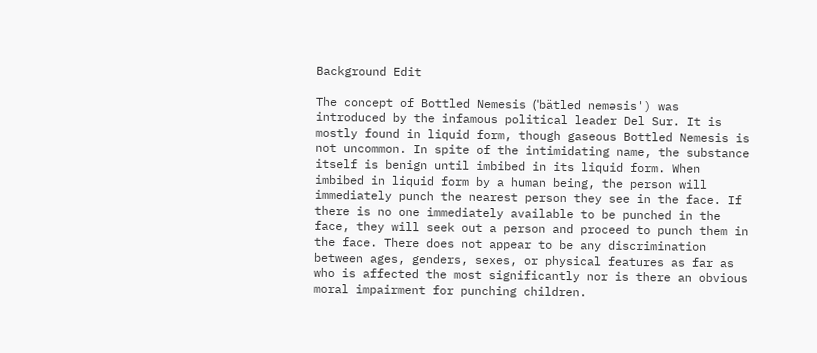Background Edit

The concept of Bottled Nemesis (ˈbätled neməsis') was introduced by the infamous political leader Del Sur. It is mostly found in liquid form, though gaseous Bottled Nemesis is not uncommon. In spite of the intimidating name, the substance itself is benign until imbibed in its liquid form. When imbibed in liquid form by a human being, the person will immediately punch the nearest person they see in the face. If there is no one immediately available to be punched in the face, they will seek out a person and proceed to punch them in the face. There does not appear to be any discrimination between ages, genders, sexes, or physical features as far as who is affected the most significantly nor is there an obvious moral impairment for punching children.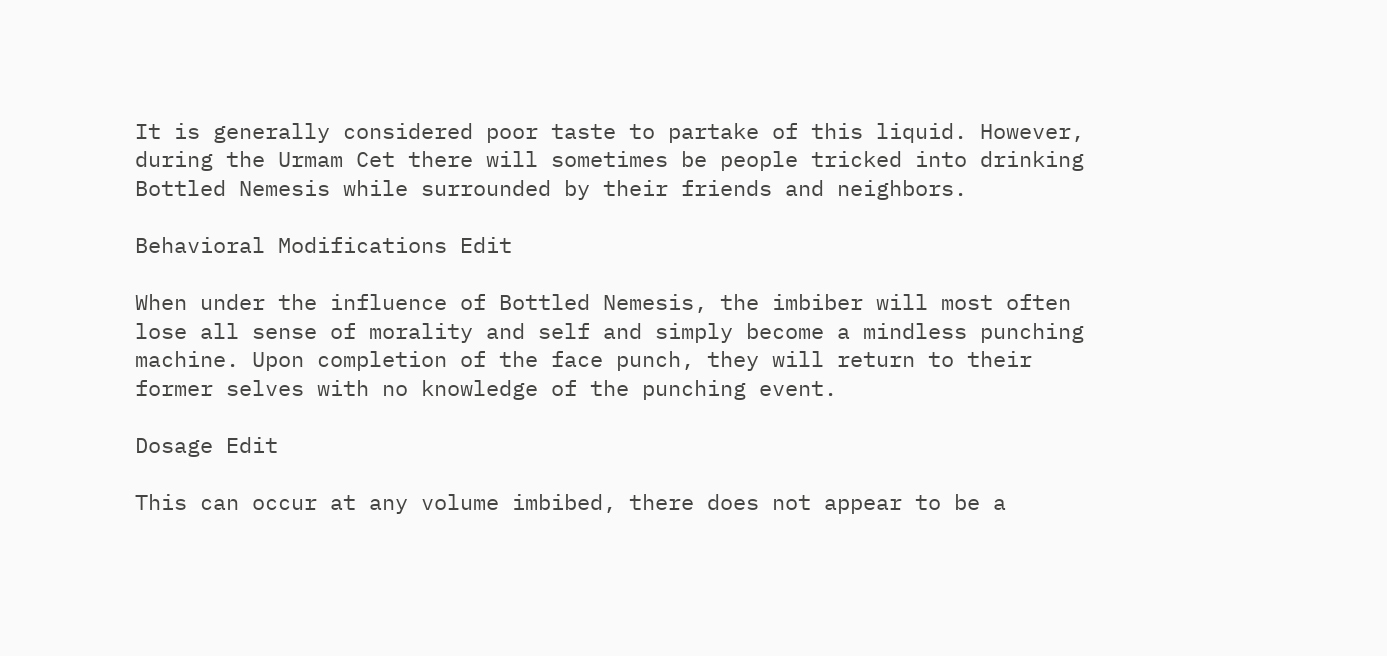It is generally considered poor taste to partake of this liquid. However, during the Urmam Cet there will sometimes be people tricked into drinking Bottled Nemesis while surrounded by their friends and neighbors.

Behavioral Modifications Edit

When under the influence of Bottled Nemesis, the imbiber will most often lose all sense of morality and self and simply become a mindless punching machine. Upon completion of the face punch, they will return to their former selves with no knowledge of the punching event.

Dosage Edit

This can occur at any volume imbibed, there does not appear to be a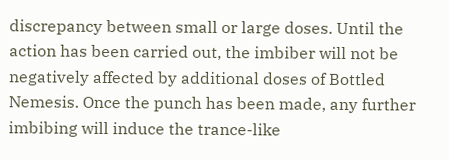discrepancy between small or large doses. Until the action has been carried out, the imbiber will not be negatively affected by additional doses of Bottled Nemesis. Once the punch has been made, any further imbibing will induce the trance-like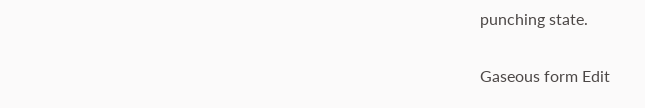punching state.

Gaseous form Edit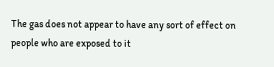The gas does not appear to have any sort of effect on people who are exposed to it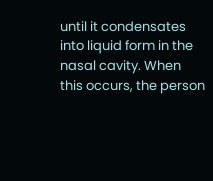until it condensates into liquid form in the nasal cavity. When this occurs, the person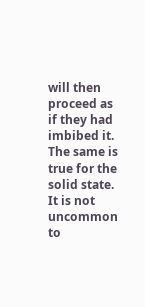will then proceed as if they had imbibed it. The same is true for the solid state. It is not uncommon to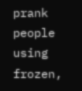prank people using frozen,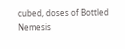cubed, doses of Bottled Nemesis